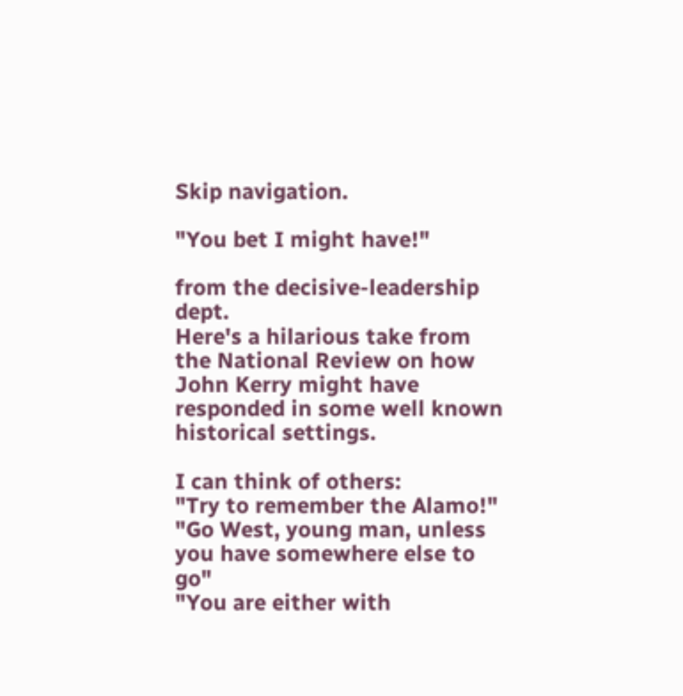Skip navigation.

"You bet I might have!"

from the decisive-leadership dept.
Here's a hilarious take from the National Review on how John Kerry might have responded in some well known historical settings.

I can think of others:
"Try to remember the Alamo!"
"Go West, young man, unless you have somewhere else to go"
"You are either with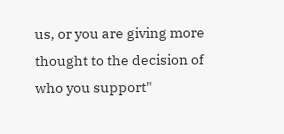us, or you are giving more thought to the decision of who you support"